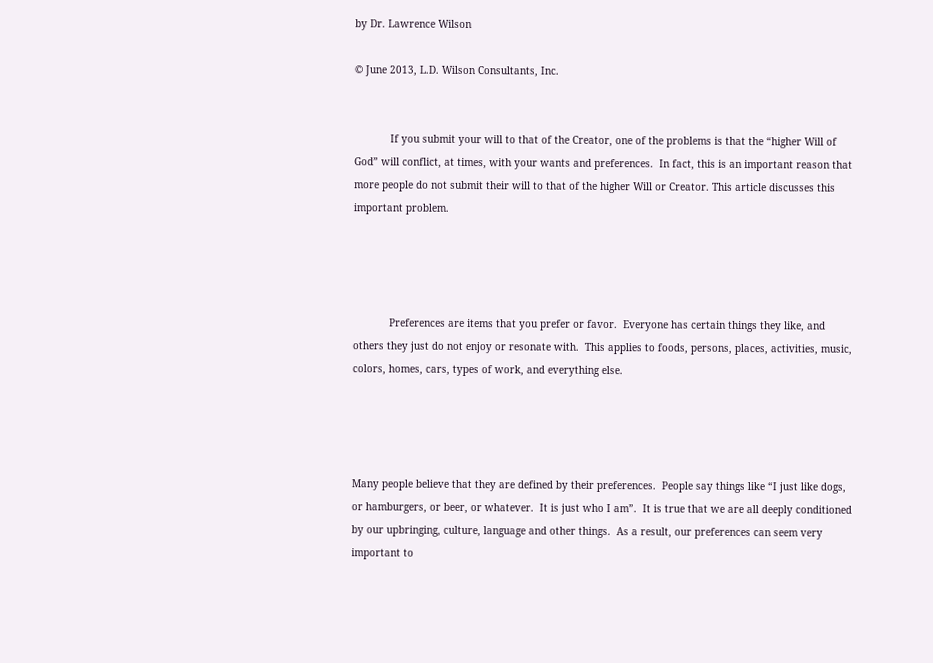by Dr. Lawrence Wilson

© June 2013, L.D. Wilson Consultants, Inc.


            If you submit your will to that of the Creator, one of the problems is that the “higher Will of God” will conflict, at times, with your wants and preferences.  In fact, this is an important reason that more people do not submit their will to that of the higher Will or Creator. This article discusses this important problem.




            Preferences are items that you prefer or favor.  Everyone has certain things they like, and others they just do not enjoy or resonate with.  This applies to foods, persons, places, activities, music, colors, homes, cars, types of work, and everything else.




Many people believe that they are defined by their preferences.  People say things like “I just like dogs, or hamburgers, or beer, or whatever.  It is just who I am”.  It is true that we are all deeply conditioned by our upbringing, culture, language and other things.  As a result, our preferences can seem very important to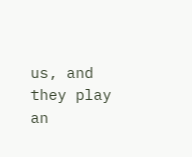us, and they play an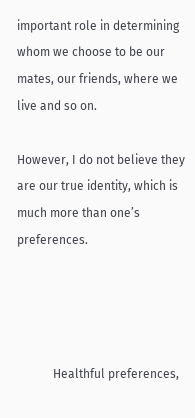important role in determining whom we choose to be our mates, our friends, where we live and so on.

However, I do not believe they are our true identity, which is much more than one’s preferences.




            Healthful preferences,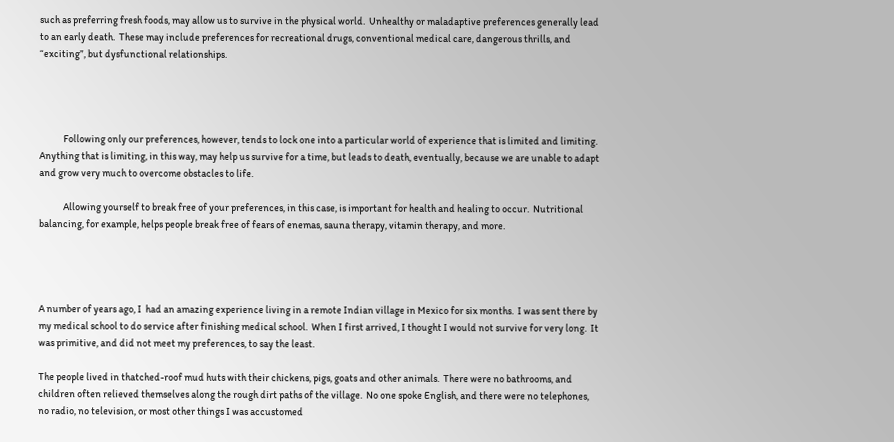such as preferring fresh foods, may allow us to survive in the physical world.  Unhealthy or maladaptive preferences generally lead to an early death.  These may include preferences for recreational drugs, conventional medical care, dangerous thrills, and “exciting”, but dysfunctional relationships.




            Following only our preferences, however, tends to lock one into a particular world of experience that is limited and limiting.  Anything that is limiting, in this way, may help us survive for a time, but leads to death, eventually, because we are unable to adapt and grow very much to overcome obstacles to life.

            Allowing yourself to break free of your preferences, in this case, is important for health and healing to occur.  Nutritional balancing, for example, helps people break free of fears of enemas, sauna therapy, vitamin therapy, and more.




A number of years ago, I  had an amazing experience living in a remote Indian village in Mexico for six months.  I was sent there by my medical school to do service after finishing medical school.  When I first arrived, I thought I would not survive for very long.  It was primitive, and did not meet my preferences, to say the least.

The people lived in thatched-roof mud huts with their chickens, pigs, goats and other animals.  There were no bathrooms, and children often relieved themselves along the rough dirt paths of the village.  No one spoke English, and there were no telephones, no radio, no television, or most other things I was accustomed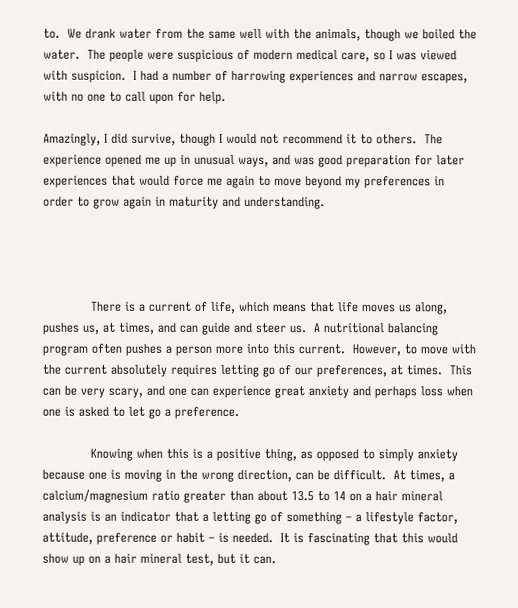to.  We drank water from the same well with the animals, though we boiled the water.  The people were suspicious of modern medical care, so I was viewed with suspicion.  I had a number of harrowing experiences and narrow escapes, with no one to call upon for help.

Amazingly, I did survive, though I would not recommend it to others.  The experience opened me up in unusual ways, and was good preparation for later experiences that would force me again to move beyond my preferences in order to grow again in maturity and understanding.




            There is a current of life, which means that life moves us along, pushes us, at times, and can guide and steer us.  A nutritional balancing program often pushes a person more into this current.  However, to move with the current absolutely requires letting go of our preferences, at times.  This can be very scary, and one can experience great anxiety and perhaps loss when one is asked to let go a preference.

            Knowing when this is a positive thing, as opposed to simply anxiety because one is moving in the wrong direction, can be difficult.  At times, a calcium/magnesium ratio greater than about 13.5 to 14 on a hair mineral analysis is an indicator that a letting go of something – a lifestyle factor, attitude, preference or habit – is needed.  It is fascinating that this would show up on a hair mineral test, but it can.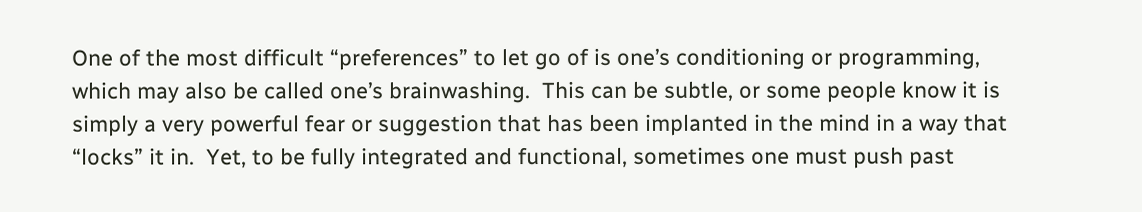One of the most difficult “preferences” to let go of is one’s conditioning or programming, which may also be called one’s brainwashing.  This can be subtle, or some people know it is simply a very powerful fear or suggestion that has been implanted in the mind in a way that “locks” it in.  Yet, to be fully integrated and functional, sometimes one must push past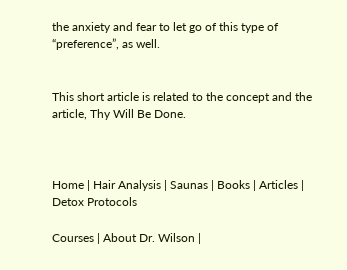the anxiety and fear to let go of this type of “preference”, as well.


This short article is related to the concept and the article, Thy Will Be Done.



Home | Hair Analysis | Saunas | Books | Articles | Detox Protocols

Courses | About Dr. Wilson |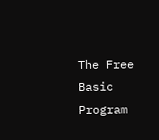The Free Basic Program